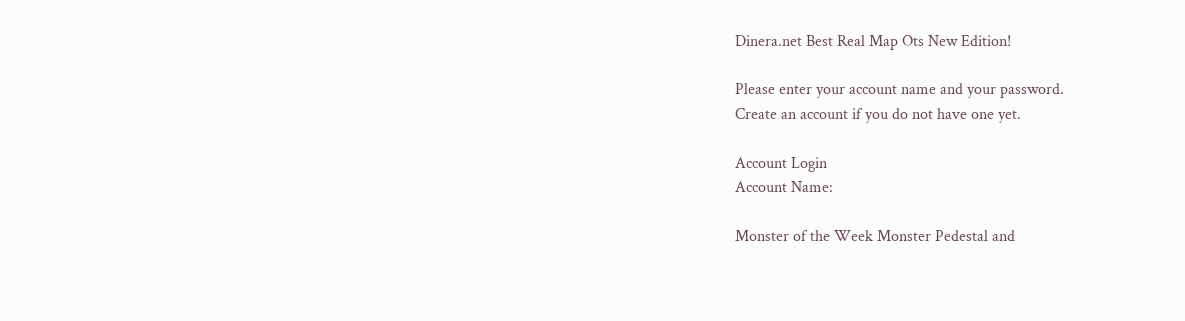Dinera.net Best Real Map Ots New Edition!

Please enter your account name and your password.
Create an account if you do not have one yet.

Account Login
Account Name:

Monster of the Week Monster Pedestal and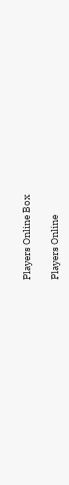Players Online Box

Players Online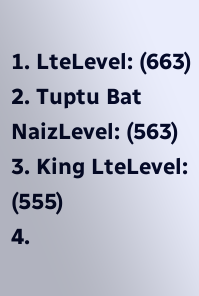1. LteLevel: (663)
2. Tuptu Bat NaizLevel: (563)
3. King LteLevel: (555)
4.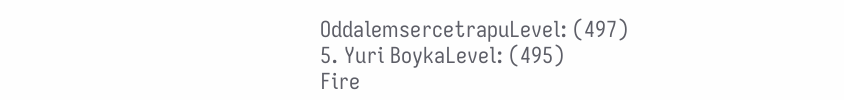OddalemsercetrapuLevel: (497)
5. Yuri BoykaLevel: (495)
Fire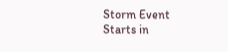Storm Event
Starts in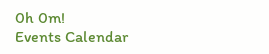0h 0m!
Events Calendar